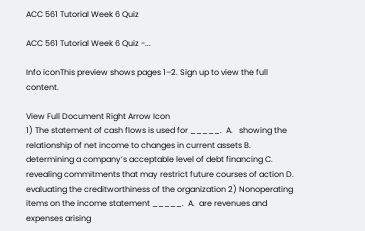ACC 561 Tutorial Week 6 Quiz

ACC 561 Tutorial Week 6 Quiz -...

Info iconThis preview shows pages 1–2. Sign up to view the full content.

View Full Document Right Arrow Icon
1) The statement of cash flows is used for _____.  A.   showing the relationship of net income to changes in current assets B.  determining a company’s acceptable level of debt financing C.  revealing commitments that may restrict future courses of action D.  evaluating the creditworthiness of the organization 2) Nonoperating items on the income statement _____.  A.  are revenues and expenses arising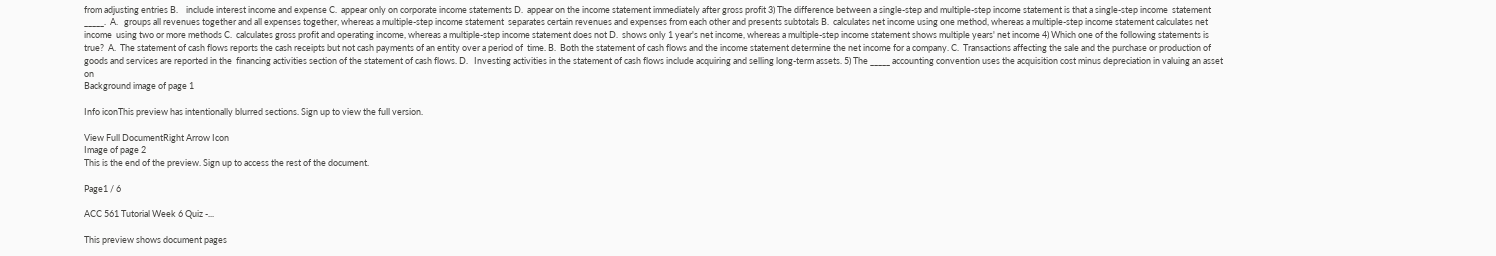from adjusting entries B.    include interest income and expense C.  appear only on corporate income statements D.  appear on the income statement immediately after gross profit 3) The difference between a single-step and multiple-step income statement is that a single-step income  statement _____.  A.   groups all revenues together and all expenses together, whereas a multiple-step income statement  separates certain revenues and expenses from each other and presents subtotals B.  calculates net income using one method, whereas a multiple-step income statement calculates net income  using two or more methods C.  calculates gross profit and operating income, whereas a multiple-step income statement does not D.  shows only 1 year's net income, whereas a multiple-step income statement shows multiple years' net income 4) Which one of the following statements is true?  A.  The statement of cash flows reports the cash receipts but not cash payments of an entity over a period of  time. B.  Both the statement of cash flows and the income statement determine the net income for a company. C.  Transactions affecting the sale and the purchase or production of goods and services are reported in the  financing activities section of the statement of cash flows. D.   Investing activities in the statement of cash flows include acquiring and selling long-term assets. 5) The _____ accounting convention uses the acquisition cost minus depreciation in valuing an asset on
Background image of page 1

Info iconThis preview has intentionally blurred sections. Sign up to view the full version.

View Full DocumentRight Arrow Icon
Image of page 2
This is the end of the preview. Sign up to access the rest of the document.

Page1 / 6

ACC 561 Tutorial Week 6 Quiz -...

This preview shows document pages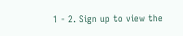1 - 2. Sign up to view the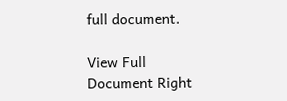full document.

View Full Document Right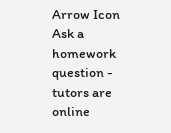Arrow Icon
Ask a homework question - tutors are online